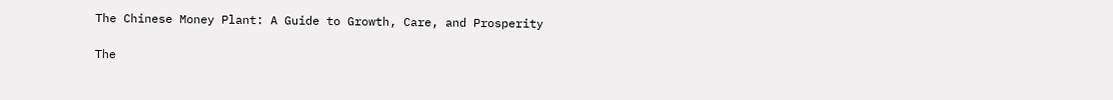The Chinese Money Plant: A Guide to Growth, Care, and Prosperity

The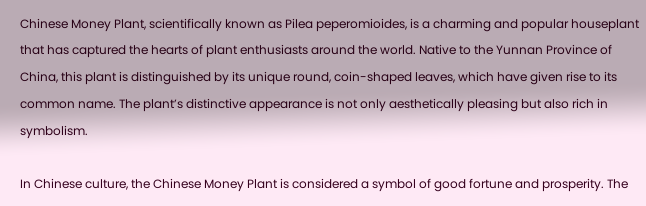Chinese Money Plant, scientifically known as Pilea peperomioides, is a charming and popular houseplant that has captured the hearts of plant enthusiasts around the world. Native to the Yunnan Province of China, this plant is distinguished by its unique round, coin-shaped leaves, which have given rise to its common name. The plant’s distinctive appearance is not only aesthetically pleasing but also rich in symbolism.

In Chinese culture, the Chinese Money Plant is considered a symbol of good fortune and prosperity. The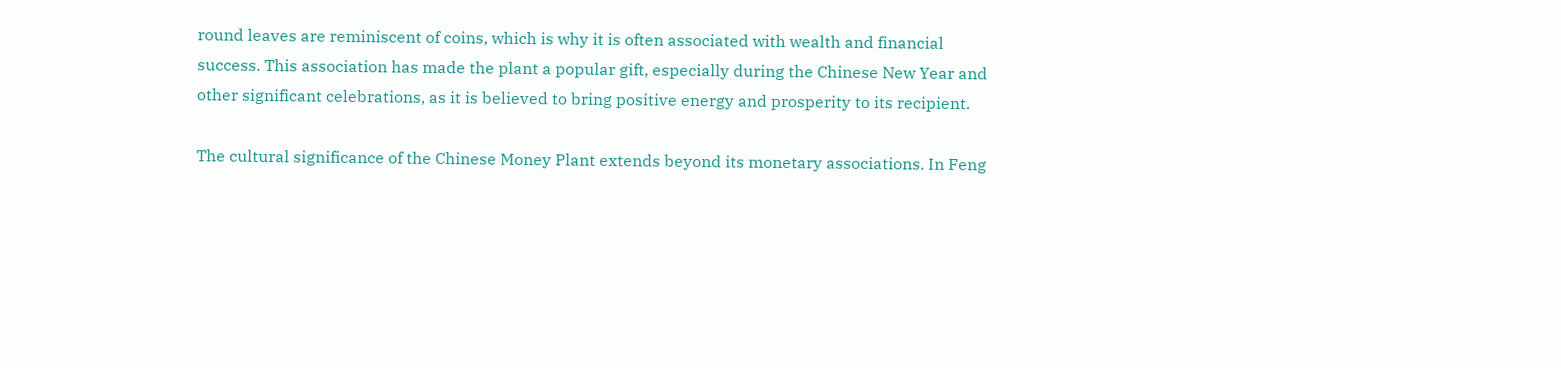round leaves are reminiscent of coins, which is why it is often associated with wealth and financial success. This association has made the plant a popular gift, especially during the Chinese New Year and other significant celebrations, as it is believed to bring positive energy and prosperity to its recipient.

The cultural significance of the Chinese Money Plant extends beyond its monetary associations. In Feng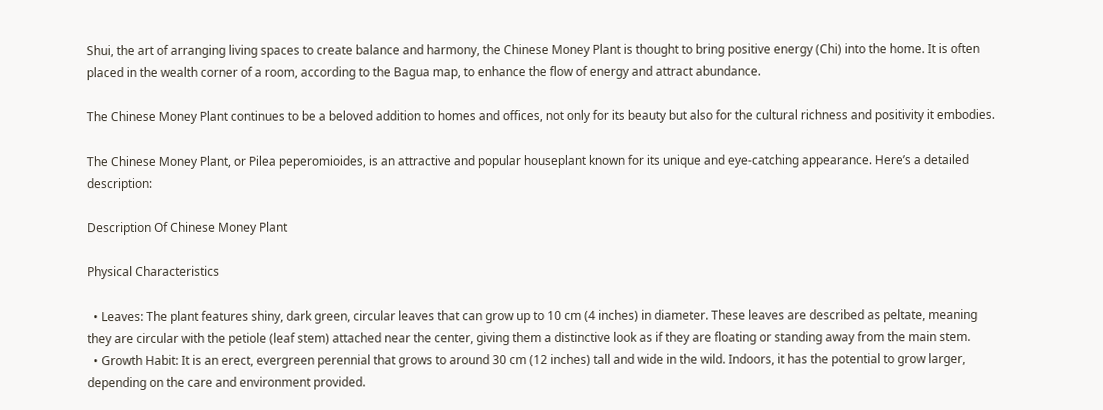Shui, the art of arranging living spaces to create balance and harmony, the Chinese Money Plant is thought to bring positive energy (Chi) into the home. It is often placed in the wealth corner of a room, according to the Bagua map, to enhance the flow of energy and attract abundance.

The Chinese Money Plant continues to be a beloved addition to homes and offices, not only for its beauty but also for the cultural richness and positivity it embodies.

The Chinese Money Plant, or Pilea peperomioides, is an attractive and popular houseplant known for its unique and eye-catching appearance. Here’s a detailed description:

Description Of Chinese Money Plant

Physical Characteristics

  • Leaves: The plant features shiny, dark green, circular leaves that can grow up to 10 cm (4 inches) in diameter. These leaves are described as peltate, meaning they are circular with the petiole (leaf stem) attached near the center, giving them a distinctive look as if they are floating or standing away from the main stem.
  • Growth Habit: It is an erect, evergreen perennial that grows to around 30 cm (12 inches) tall and wide in the wild. Indoors, it has the potential to grow larger, depending on the care and environment provided.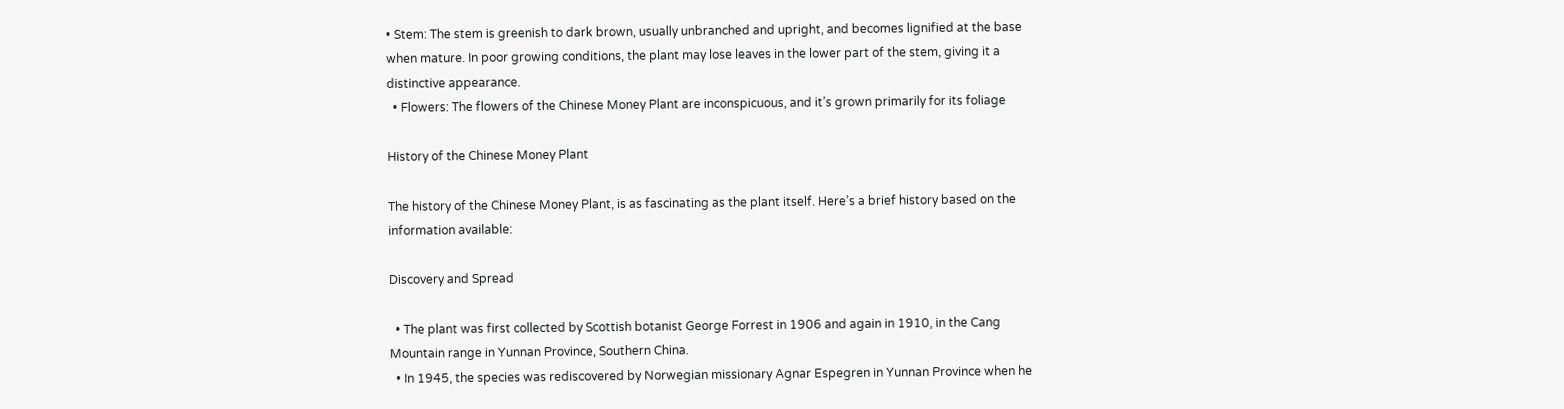• Stem: The stem is greenish to dark brown, usually unbranched and upright, and becomes lignified at the base when mature. In poor growing conditions, the plant may lose leaves in the lower part of the stem, giving it a distinctive appearance.
  • Flowers: The flowers of the Chinese Money Plant are inconspicuous, and it’s grown primarily for its foliage

History of the Chinese Money Plant

The history of the Chinese Money Plant, is as fascinating as the plant itself. Here’s a brief history based on the information available:

Discovery and Spread

  • The plant was first collected by Scottish botanist George Forrest in 1906 and again in 1910, in the Cang Mountain range in Yunnan Province, Southern China.
  • In 1945, the species was rediscovered by Norwegian missionary Agnar Espegren in Yunnan Province when he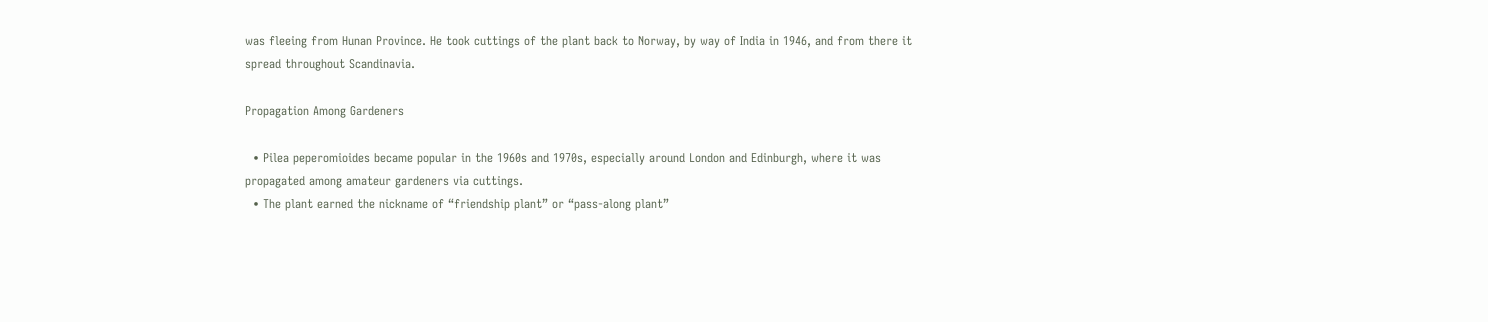was fleeing from Hunan Province. He took cuttings of the plant back to Norway, by way of India in 1946, and from there it spread throughout Scandinavia.

Propagation Among Gardeners

  • Pilea peperomioides became popular in the 1960s and 1970s, especially around London and Edinburgh, where it was propagated among amateur gardeners via cuttings.
  • The plant earned the nickname of “friendship plant” or “pass-along plant”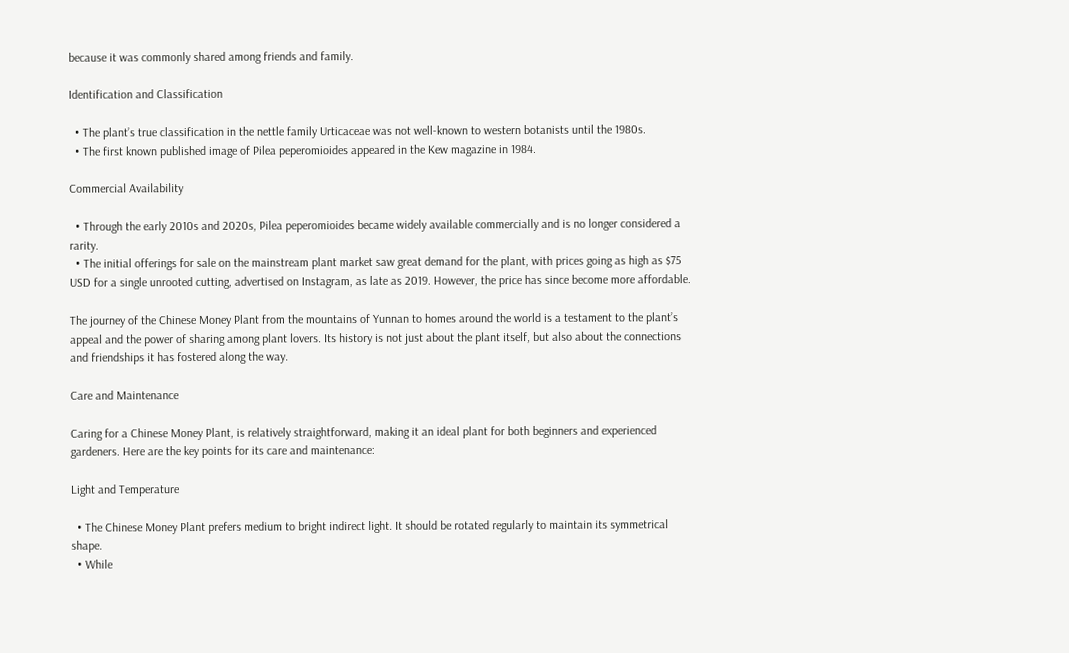because it was commonly shared among friends and family.

Identification and Classification

  • The plant’s true classification in the nettle family Urticaceae was not well-known to western botanists until the 1980s.
  • The first known published image of Pilea peperomioides appeared in the Kew magazine in 1984.

Commercial Availability

  • Through the early 2010s and 2020s, Pilea peperomioides became widely available commercially and is no longer considered a rarity.
  • The initial offerings for sale on the mainstream plant market saw great demand for the plant, with prices going as high as $75 USD for a single unrooted cutting, advertised on Instagram, as late as 2019. However, the price has since become more affordable.

The journey of the Chinese Money Plant from the mountains of Yunnan to homes around the world is a testament to the plant’s appeal and the power of sharing among plant lovers. Its history is not just about the plant itself, but also about the connections and friendships it has fostered along the way.

Care and Maintenance

Caring for a Chinese Money Plant, is relatively straightforward, making it an ideal plant for both beginners and experienced gardeners. Here are the key points for its care and maintenance:

Light and Temperature

  • The Chinese Money Plant prefers medium to bright indirect light. It should be rotated regularly to maintain its symmetrical shape.
  • While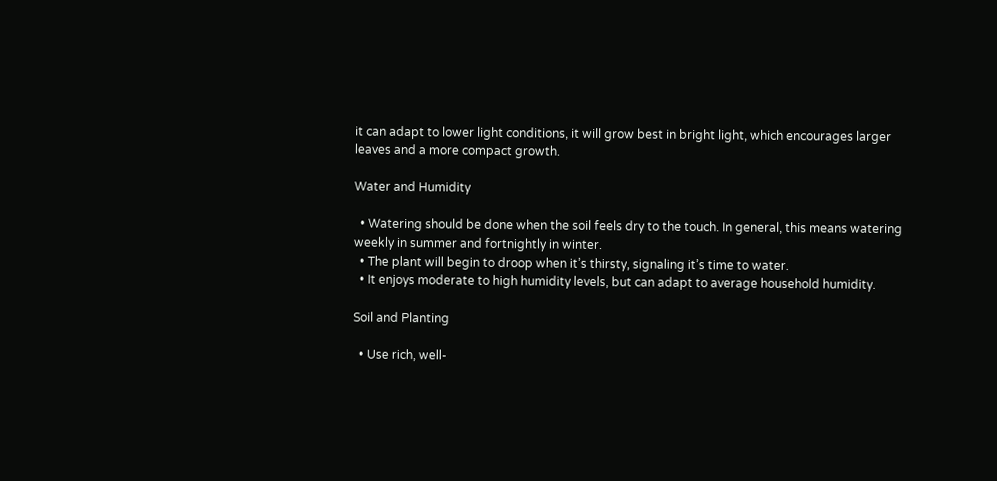it can adapt to lower light conditions, it will grow best in bright light, which encourages larger leaves and a more compact growth.

Water and Humidity

  • Watering should be done when the soil feels dry to the touch. In general, this means watering weekly in summer and fortnightly in winter.
  • The plant will begin to droop when it’s thirsty, signaling it’s time to water.
  • It enjoys moderate to high humidity levels, but can adapt to average household humidity.

Soil and Planting

  • Use rich, well-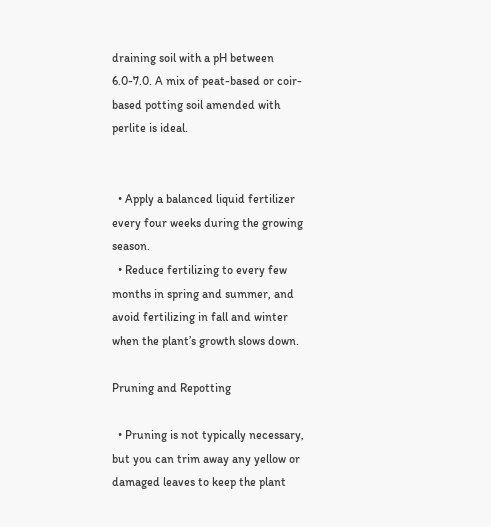draining soil with a pH between 6.0-7.0. A mix of peat-based or coir-based potting soil amended with perlite is ideal.


  • Apply a balanced liquid fertilizer every four weeks during the growing season.
  • Reduce fertilizing to every few months in spring and summer, and avoid fertilizing in fall and winter when the plant’s growth slows down.

Pruning and Repotting

  • Pruning is not typically necessary, but you can trim away any yellow or damaged leaves to keep the plant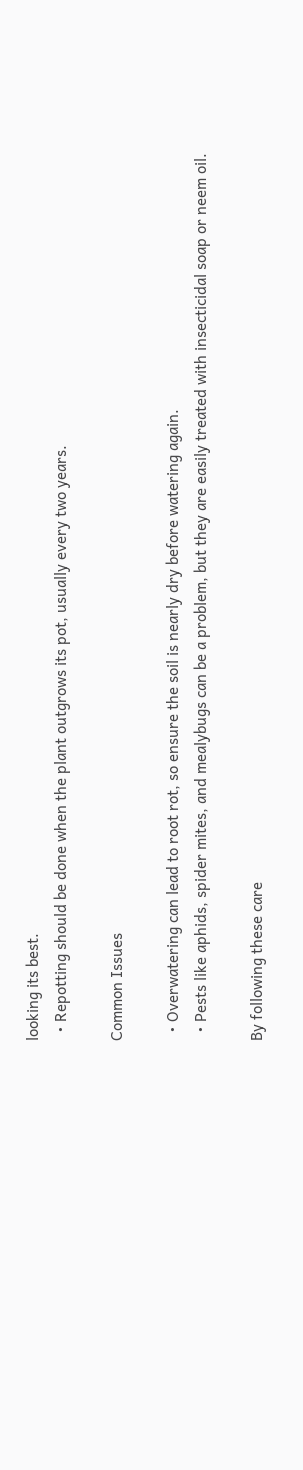looking its best.
  • Repotting should be done when the plant outgrows its pot, usually every two years.

Common Issues

  • Overwatering can lead to root rot, so ensure the soil is nearly dry before watering again.
  • Pests like aphids, spider mites, and mealybugs can be a problem, but they are easily treated with insecticidal soap or neem oil.

By following these care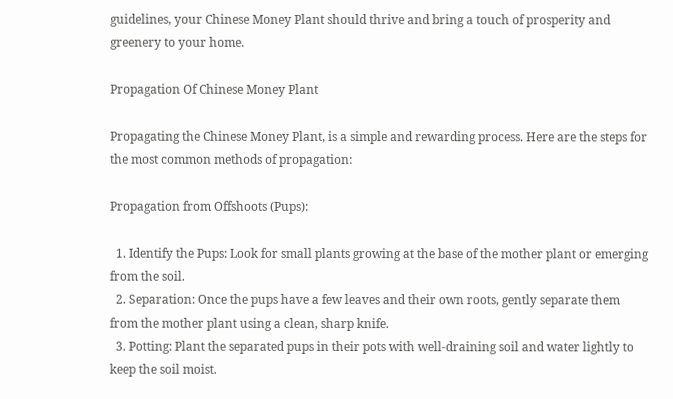guidelines, your Chinese Money Plant should thrive and bring a touch of prosperity and greenery to your home.

Propagation Of Chinese Money Plant

Propagating the Chinese Money Plant, is a simple and rewarding process. Here are the steps for the most common methods of propagation:

Propagation from Offshoots (Pups):

  1. Identify the Pups: Look for small plants growing at the base of the mother plant or emerging from the soil.
  2. Separation: Once the pups have a few leaves and their own roots, gently separate them from the mother plant using a clean, sharp knife.
  3. Potting: Plant the separated pups in their pots with well-draining soil and water lightly to keep the soil moist.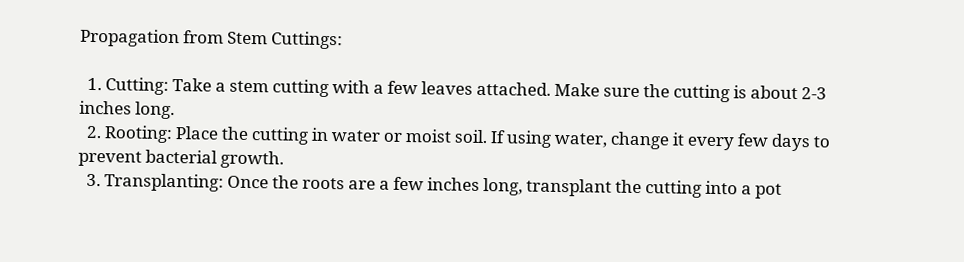Propagation from Stem Cuttings:

  1. Cutting: Take a stem cutting with a few leaves attached. Make sure the cutting is about 2-3 inches long.
  2. Rooting: Place the cutting in water or moist soil. If using water, change it every few days to prevent bacterial growth.
  3. Transplanting: Once the roots are a few inches long, transplant the cutting into a pot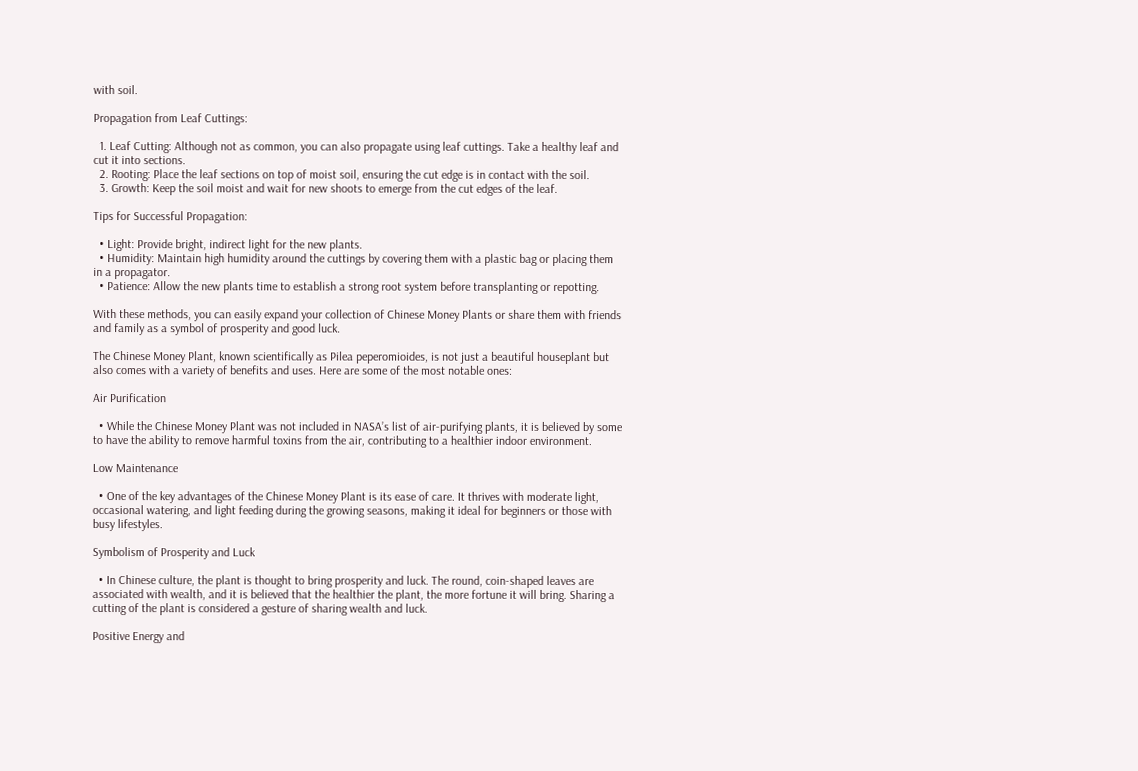with soil.

Propagation from Leaf Cuttings:

  1. Leaf Cutting: Although not as common, you can also propagate using leaf cuttings. Take a healthy leaf and cut it into sections.
  2. Rooting: Place the leaf sections on top of moist soil, ensuring the cut edge is in contact with the soil.
  3. Growth: Keep the soil moist and wait for new shoots to emerge from the cut edges of the leaf.

Tips for Successful Propagation:

  • Light: Provide bright, indirect light for the new plants.
  • Humidity: Maintain high humidity around the cuttings by covering them with a plastic bag or placing them in a propagator.
  • Patience: Allow the new plants time to establish a strong root system before transplanting or repotting.

With these methods, you can easily expand your collection of Chinese Money Plants or share them with friends and family as a symbol of prosperity and good luck.

The Chinese Money Plant, known scientifically as Pilea peperomioides, is not just a beautiful houseplant but also comes with a variety of benefits and uses. Here are some of the most notable ones:

Air Purification

  • While the Chinese Money Plant was not included in NASA’s list of air-purifying plants, it is believed by some to have the ability to remove harmful toxins from the air, contributing to a healthier indoor environment.

Low Maintenance

  • One of the key advantages of the Chinese Money Plant is its ease of care. It thrives with moderate light, occasional watering, and light feeding during the growing seasons, making it ideal for beginners or those with busy lifestyles.

Symbolism of Prosperity and Luck

  • In Chinese culture, the plant is thought to bring prosperity and luck. The round, coin-shaped leaves are associated with wealth, and it is believed that the healthier the plant, the more fortune it will bring. Sharing a cutting of the plant is considered a gesture of sharing wealth and luck.

Positive Energy and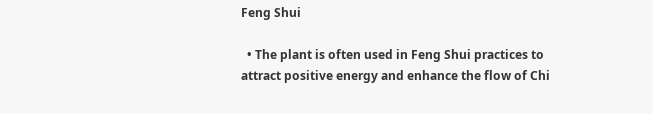Feng Shui

  • The plant is often used in Feng Shui practices to attract positive energy and enhance the flow of Chi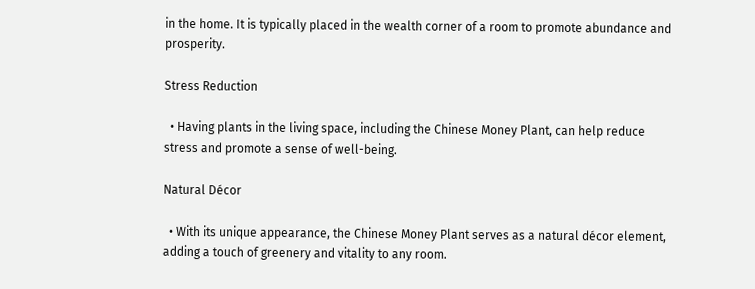in the home. It is typically placed in the wealth corner of a room to promote abundance and prosperity.

Stress Reduction

  • Having plants in the living space, including the Chinese Money Plant, can help reduce stress and promote a sense of well-being.

Natural Décor

  • With its unique appearance, the Chinese Money Plant serves as a natural décor element, adding a touch of greenery and vitality to any room.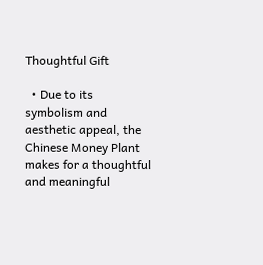Thoughtful Gift

  • Due to its symbolism and aesthetic appeal, the Chinese Money Plant makes for a thoughtful and meaningful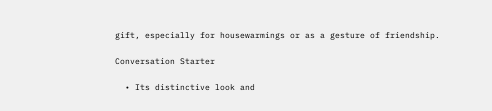gift, especially for housewarmings or as a gesture of friendship.

Conversation Starter

  • Its distinctive look and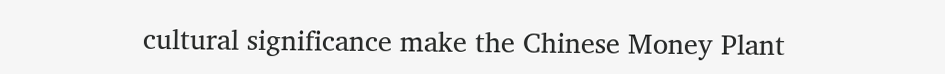cultural significance make the Chinese Money Plant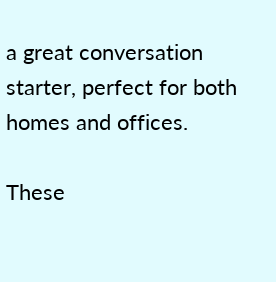a great conversation starter, perfect for both homes and offices.

These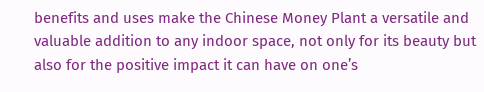benefits and uses make the Chinese Money Plant a versatile and valuable addition to any indoor space, not only for its beauty but also for the positive impact it can have on one’s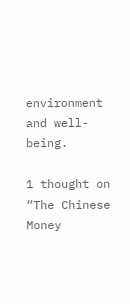environment and well-being.

1 thought on “The Chinese Money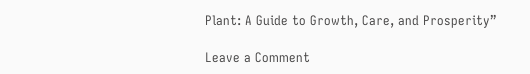Plant: A Guide to Growth, Care, and Prosperity”

Leave a Comment